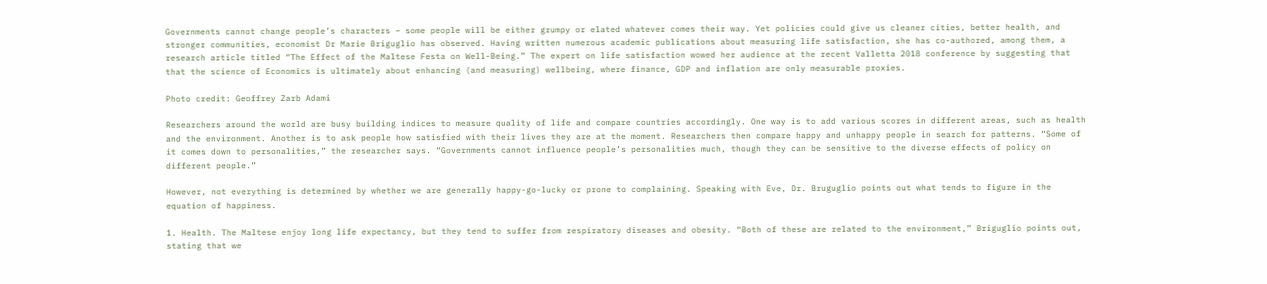Governments cannot change people’s characters – some people will be either grumpy or elated whatever comes their way. Yet policies could give us cleaner cities, better health, and stronger communities, economist Dr Marie Briguglio has observed. Having written numerous academic publications about measuring life satisfaction, she has co-authored, among them, a research article titled “The Effect of the Maltese Festa on Well-Being.” The expert on life satisfaction wowed her audience at the recent Valletta 2018 conference by suggesting that that the science of Economics is ultimately about enhancing (and measuring) wellbeing, where finance, GDP and inflation are only measurable proxies.

Photo credit: Geoffrey Zarb Adami

Researchers around the world are busy building indices to measure quality of life and compare countries accordingly. One way is to add various scores in different areas, such as health and the environment. Another is to ask people how satisfied with their lives they are at the moment. Researchers then compare happy and unhappy people in search for patterns. “Some of it comes down to personalities,” the researcher says. “Governments cannot influence people’s personalities much, though they can be sensitive to the diverse effects of policy on different people.”

However, not everything is determined by whether we are generally happy-go-lucky or prone to complaining. Speaking with Eve, Dr. Bruguglio points out what tends to figure in the equation of happiness.

1. Health. The Maltese enjoy long life expectancy, but they tend to suffer from respiratory diseases and obesity. “Both of these are related to the environment,” Briguglio points out, stating that we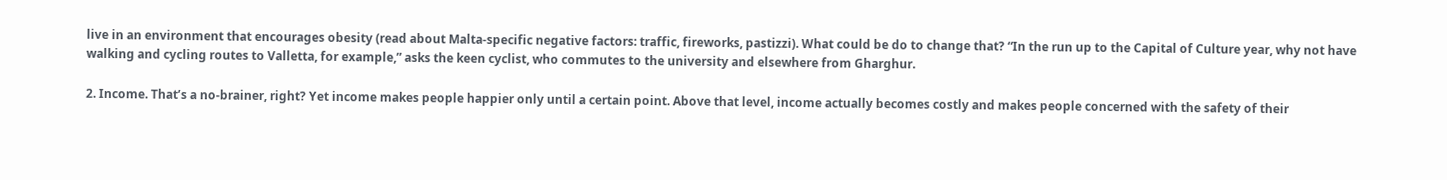live in an environment that encourages obesity (read about Malta-specific negative factors: traffic, fireworks, pastizzi). What could be do to change that? “In the run up to the Capital of Culture year, why not have walking and cycling routes to Valletta, for example,” asks the keen cyclist, who commutes to the university and elsewhere from Gharghur.

2. Income. That’s a no-brainer, right? Yet income makes people happier only until a certain point. Above that level, income actually becomes costly and makes people concerned with the safety of their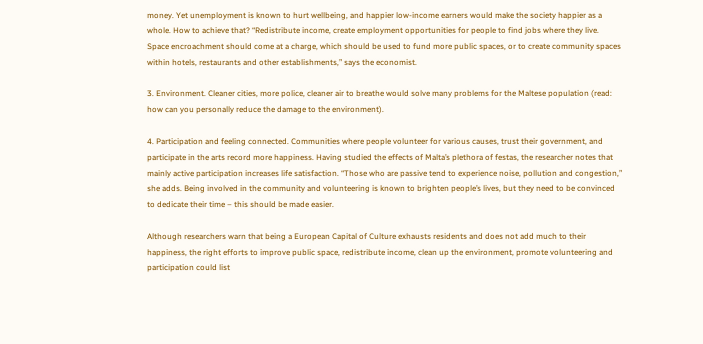money. Yet unemployment is known to hurt wellbeing, and happier low-income earners would make the society happier as a whole. How to achieve that? “Redistribute income, create employment opportunities for people to find jobs where they live. Space encroachment should come at a charge, which should be used to fund more public spaces, or to create community spaces within hotels, restaurants and other establishments,” says the economist.

3. Environment. Cleaner cities, more police, cleaner air to breathe would solve many problems for the Maltese population (read: how can you personally reduce the damage to the environment).

4. Participation and feeling connected. Communities where people volunteer for various causes, trust their government, and participate in the arts record more happiness. Having studied the effects of Malta’s plethora of festas, the researcher notes that mainly active participation increases life satisfaction. “Those who are passive tend to experience noise, pollution and congestion,” she adds. Being involved in the community and volunteering is known to brighten people’s lives, but they need to be convinced to dedicate their time – this should be made easier.

Although researchers warn that being a European Capital of Culture exhausts residents and does not add much to their happiness, the right efforts to improve public space, redistribute income, clean up the environment, promote volunteering and participation could list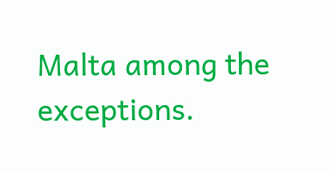Malta among the exceptions.